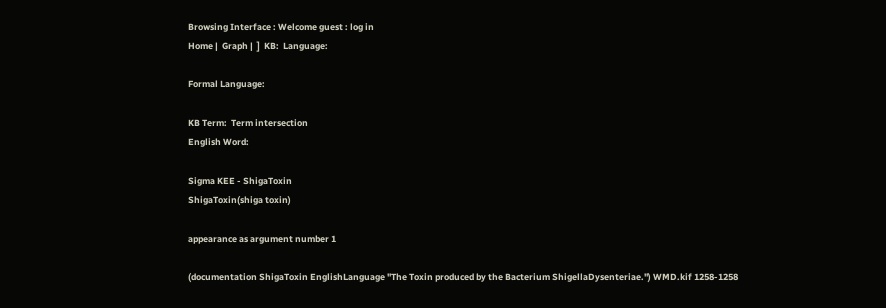Browsing Interface : Welcome guest : log in
Home |  Graph |  ]  KB:  Language:

Formal Language:

KB Term:  Term intersection
English Word:

Sigma KEE - ShigaToxin
ShigaToxin(shiga toxin)

appearance as argument number 1

(documentation ShigaToxin EnglishLanguage "The Toxin produced by the Bacterium ShigellaDysenteriae.") WMD.kif 1258-1258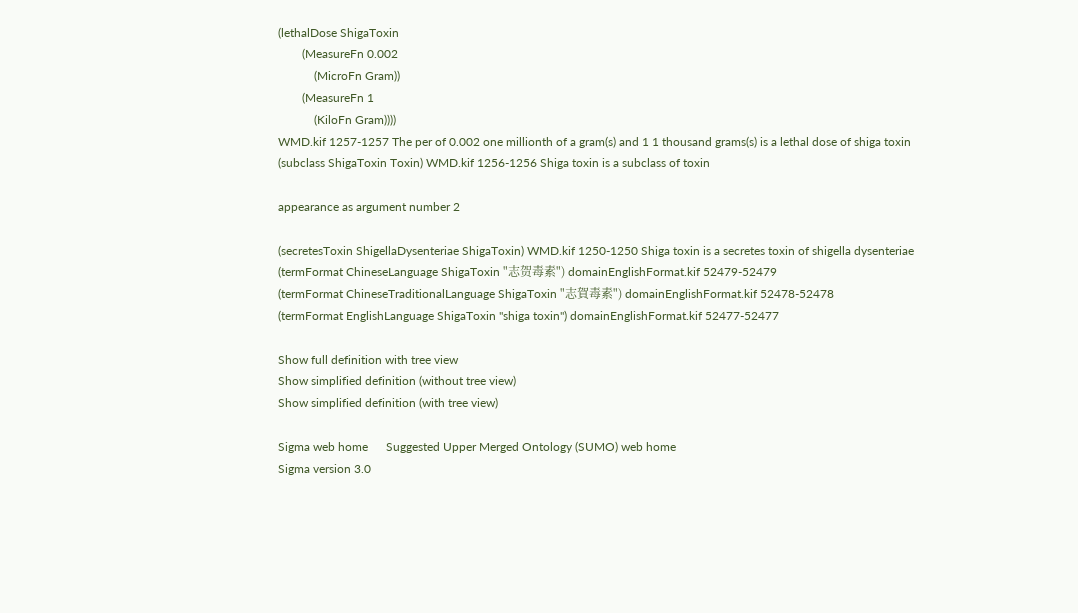(lethalDose ShigaToxin
        (MeasureFn 0.002
            (MicroFn Gram))
        (MeasureFn 1
            (KiloFn Gram))))
WMD.kif 1257-1257 The per of 0.002 one millionth of a gram(s) and 1 1 thousand grams(s) is a lethal dose of shiga toxin
(subclass ShigaToxin Toxin) WMD.kif 1256-1256 Shiga toxin is a subclass of toxin

appearance as argument number 2

(secretesToxin ShigellaDysenteriae ShigaToxin) WMD.kif 1250-1250 Shiga toxin is a secretes toxin of shigella dysenteriae
(termFormat ChineseLanguage ShigaToxin "志贺毒素") domainEnglishFormat.kif 52479-52479
(termFormat ChineseTraditionalLanguage ShigaToxin "志賀毒素") domainEnglishFormat.kif 52478-52478
(termFormat EnglishLanguage ShigaToxin "shiga toxin") domainEnglishFormat.kif 52477-52477

Show full definition with tree view
Show simplified definition (without tree view)
Show simplified definition (with tree view)

Sigma web home      Suggested Upper Merged Ontology (SUMO) web home
Sigma version 3.0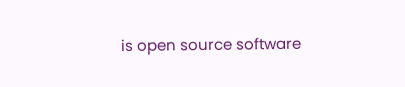is open source software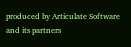produced by Articulate Software and its partners